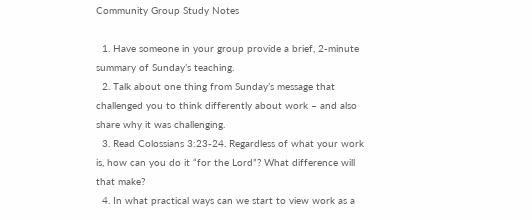Community Group Study Notes

  1. Have someone in your group provide a brief, 2-minute summary of Sunday’s teaching.
  2. Talk about one thing from Sunday’s message that challenged you to think differently about work – and also share why it was challenging.
  3. Read Colossians 3:23-24. Regardless of what your work is, how can you do it “for the Lord”? What difference will that make?
  4. In what practical ways can we start to view work as a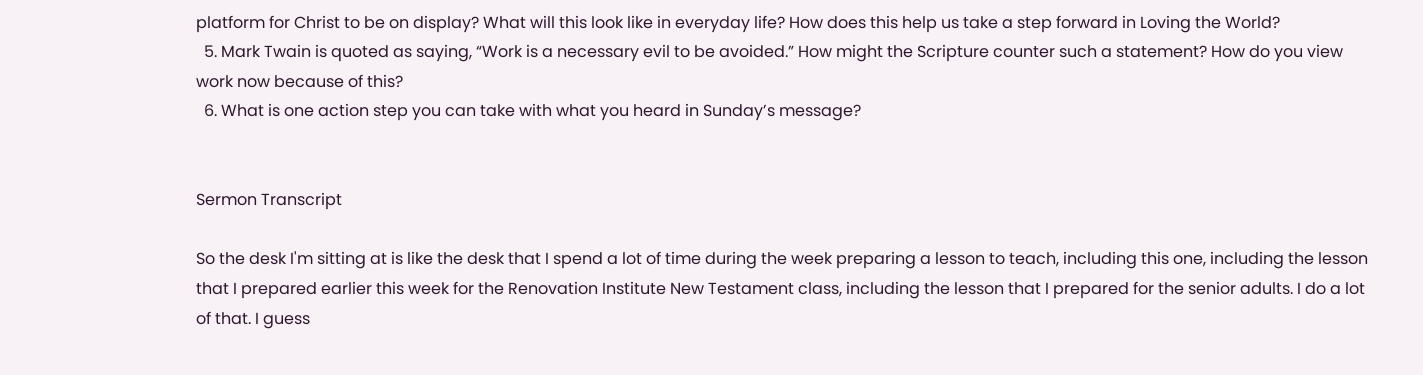platform for Christ to be on display? What will this look like in everyday life? How does this help us take a step forward in Loving the World?
  5. Mark Twain is quoted as saying, “Work is a necessary evil to be avoided.” How might the Scripture counter such a statement? How do you view work now because of this?
  6. What is one action step you can take with what you heard in Sunday’s message?


Sermon Transcript

So the desk I'm sitting at is like the desk that I spend a lot of time during the week preparing a lesson to teach, including this one, including the lesson that I prepared earlier this week for the Renovation Institute New Testament class, including the lesson that I prepared for the senior adults. I do a lot of that. I guess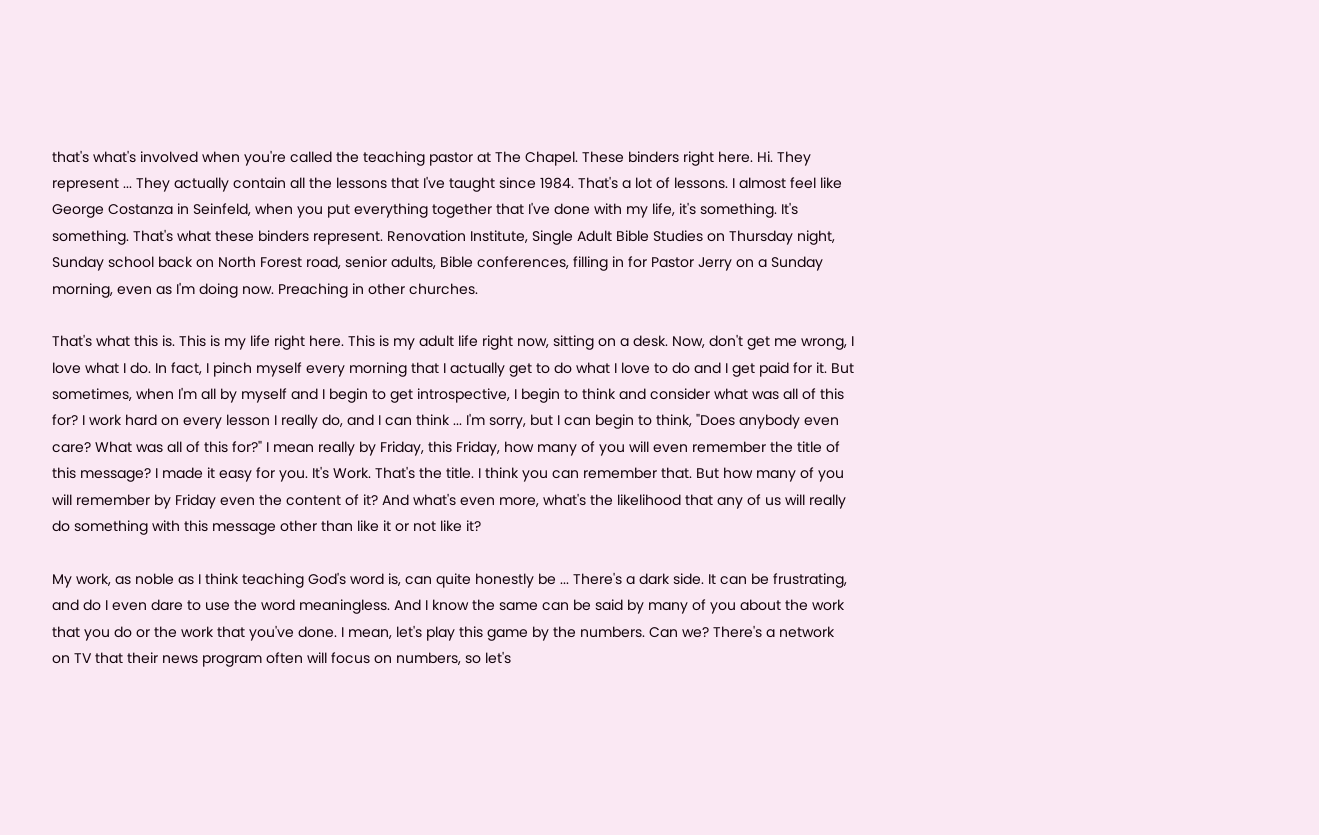that's what's involved when you're called the teaching pastor at The Chapel. These binders right here. Hi. They represent ... They actually contain all the lessons that I've taught since 1984. That's a lot of lessons. I almost feel like George Costanza in Seinfeld, when you put everything together that I've done with my life, it's something. It's something. That's what these binders represent. Renovation Institute, Single Adult Bible Studies on Thursday night, Sunday school back on North Forest road, senior adults, Bible conferences, filling in for Pastor Jerry on a Sunday morning, even as I'm doing now. Preaching in other churches.

That's what this is. This is my life right here. This is my adult life right now, sitting on a desk. Now, don't get me wrong, I love what I do. In fact, I pinch myself every morning that I actually get to do what I love to do and I get paid for it. But sometimes, when I'm all by myself and I begin to get introspective, I begin to think and consider what was all of this for? I work hard on every lesson I really do, and I can think ... I'm sorry, but I can begin to think, "Does anybody even care? What was all of this for?" I mean really by Friday, this Friday, how many of you will even remember the title of this message? I made it easy for you. It's Work. That's the title. I think you can remember that. But how many of you will remember by Friday even the content of it? And what's even more, what's the likelihood that any of us will really do something with this message other than like it or not like it?

My work, as noble as I think teaching God's word is, can quite honestly be ... There's a dark side. It can be frustrating, and do I even dare to use the word meaningless. And I know the same can be said by many of you about the work that you do or the work that you've done. I mean, let's play this game by the numbers. Can we? There's a network on TV that their news program often will focus on numbers, so let's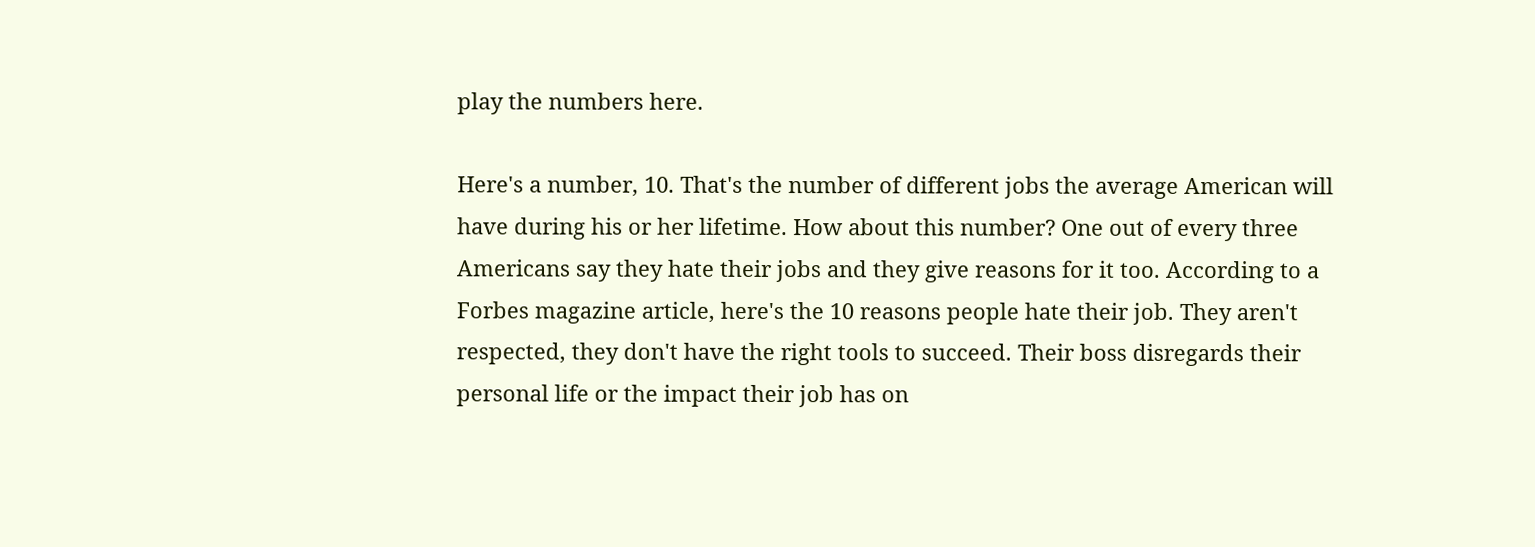play the numbers here.

Here's a number, 10. That's the number of different jobs the average American will have during his or her lifetime. How about this number? One out of every three Americans say they hate their jobs and they give reasons for it too. According to a Forbes magazine article, here's the 10 reasons people hate their job. They aren't respected, they don't have the right tools to succeed. Their boss disregards their personal life or the impact their job has on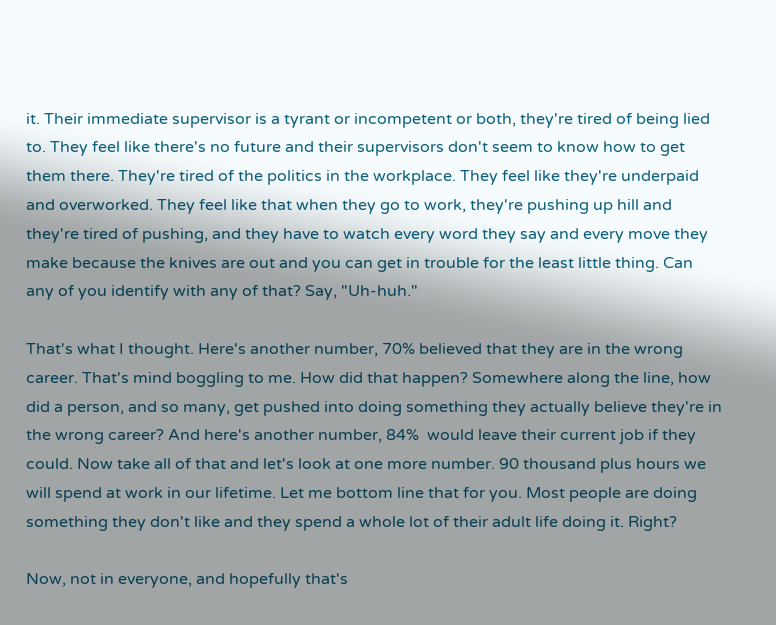it. Their immediate supervisor is a tyrant or incompetent or both, they're tired of being lied to. They feel like there's no future and their supervisors don't seem to know how to get them there. They're tired of the politics in the workplace. They feel like they're underpaid and overworked. They feel like that when they go to work, they're pushing up hill and they're tired of pushing, and they have to watch every word they say and every move they make because the knives are out and you can get in trouble for the least little thing. Can any of you identify with any of that? Say, "Uh-huh."

That's what I thought. Here's another number, 70% believed that they are in the wrong career. That's mind boggling to me. How did that happen? Somewhere along the line, how did a person, and so many, get pushed into doing something they actually believe they're in the wrong career? And here's another number, 84%  would leave their current job if they could. Now take all of that and let's look at one more number. 90 thousand plus hours we will spend at work in our lifetime. Let me bottom line that for you. Most people are doing something they don't like and they spend a whole lot of their adult life doing it. Right?

Now, not in everyone, and hopefully that's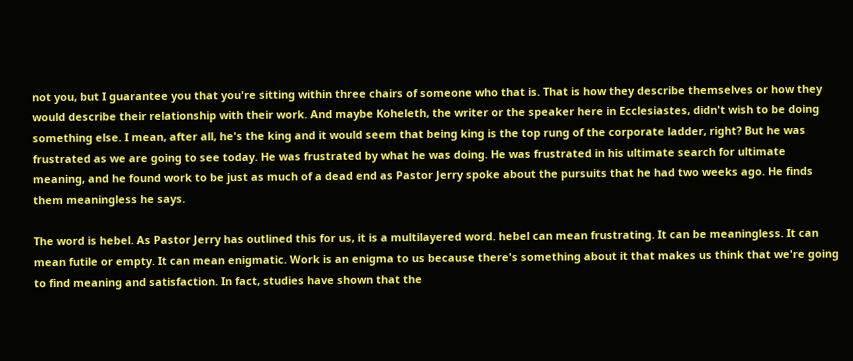not you, but I guarantee you that you're sitting within three chairs of someone who that is. That is how they describe themselves or how they would describe their relationship with their work. And maybe Koheleth, the writer or the speaker here in Ecclesiastes, didn't wish to be doing something else. I mean, after all, he's the king and it would seem that being king is the top rung of the corporate ladder, right? But he was frustrated as we are going to see today. He was frustrated by what he was doing. He was frustrated in his ultimate search for ultimate meaning, and he found work to be just as much of a dead end as Pastor Jerry spoke about the pursuits that he had two weeks ago. He finds them meaningless he says.

The word is hebel. As Pastor Jerry has outlined this for us, it is a multilayered word. hebel can mean frustrating. It can be meaningless. It can mean futile or empty. It can mean enigmatic. Work is an enigma to us because there's something about it that makes us think that we're going to find meaning and satisfaction. In fact, studies have shown that the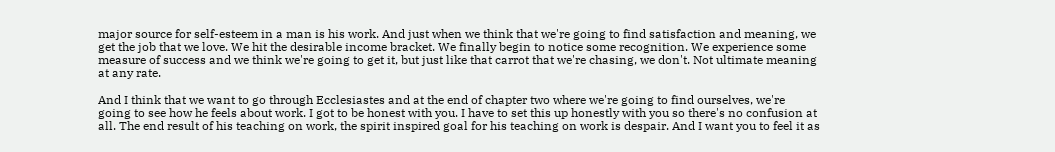major source for self-esteem in a man is his work. And just when we think that we're going to find satisfaction and meaning, we get the job that we love. We hit the desirable income bracket. We finally begin to notice some recognition. We experience some measure of success and we think we're going to get it, but just like that carrot that we're chasing, we don't. Not ultimate meaning at any rate.

And I think that we want to go through Ecclesiastes and at the end of chapter two where we're going to find ourselves, we're going to see how he feels about work. I got to be honest with you. I have to set this up honestly with you so there's no confusion at all. The end result of his teaching on work, the spirit inspired goal for his teaching on work is despair. And I want you to feel it as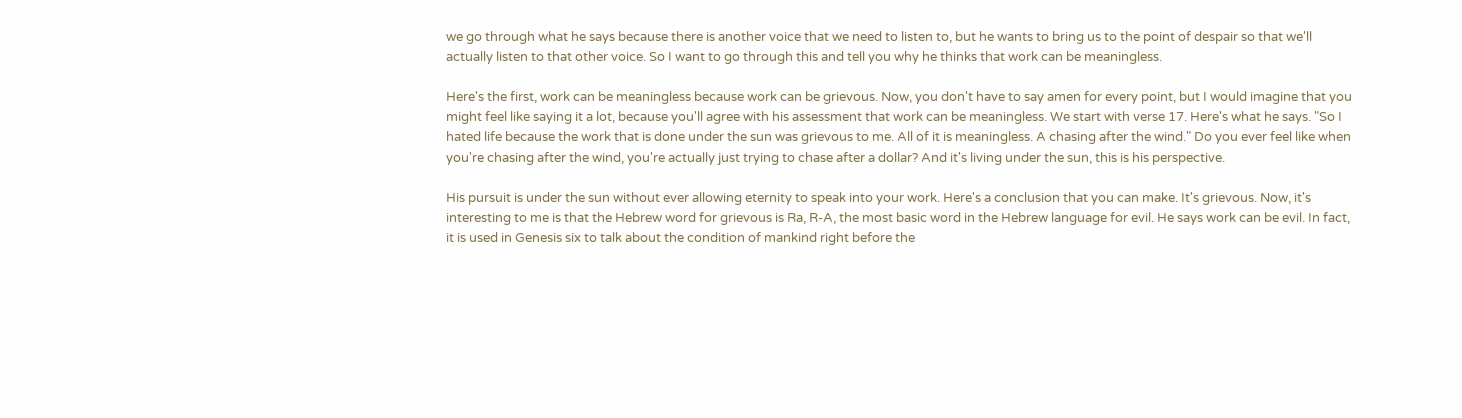we go through what he says because there is another voice that we need to listen to, but he wants to bring us to the point of despair so that we'll actually listen to that other voice. So I want to go through this and tell you why he thinks that work can be meaningless.

Here's the first, work can be meaningless because work can be grievous. Now, you don't have to say amen for every point, but I would imagine that you might feel like saying it a lot, because you'll agree with his assessment that work can be meaningless. We start with verse 17. Here's what he says. "So I hated life because the work that is done under the sun was grievous to me. All of it is meaningless. A chasing after the wind." Do you ever feel like when you're chasing after the wind, you're actually just trying to chase after a dollar? And it's living under the sun, this is his perspective.

His pursuit is under the sun without ever allowing eternity to speak into your work. Here's a conclusion that you can make. It's grievous. Now, it's interesting to me is that the Hebrew word for grievous is Ra, R-A, the most basic word in the Hebrew language for evil. He says work can be evil. In fact, it is used in Genesis six to talk about the condition of mankind right before the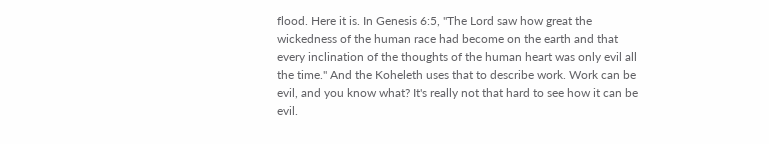flood. Here it is. In Genesis 6:5, "The Lord saw how great the wickedness of the human race had become on the earth and that every inclination of the thoughts of the human heart was only evil all the time." And the Koheleth uses that to describe work. Work can be evil, and you know what? It's really not that hard to see how it can be evil.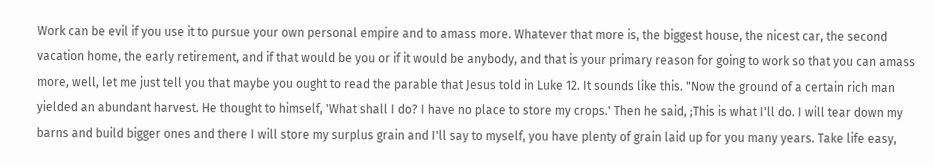Work can be evil if you use it to pursue your own personal empire and to amass more. Whatever that more is, the biggest house, the nicest car, the second vacation home, the early retirement, and if that would be you or if it would be anybody, and that is your primary reason for going to work so that you can amass more, well, let me just tell you that maybe you ought to read the parable that Jesus told in Luke 12. It sounds like this. "Now the ground of a certain rich man yielded an abundant harvest. He thought to himself, 'What shall I do? I have no place to store my crops.' Then he said, ;This is what I'll do. I will tear down my barns and build bigger ones and there I will store my surplus grain and I'll say to myself, you have plenty of grain laid up for you many years. Take life easy,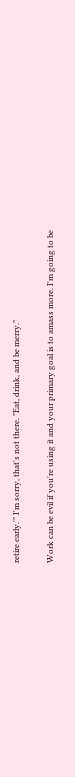retire early.'" I'm sorry, that's not there. "Eat, drink, and be merry."

Work can be evil if you're using it and your primary goal is to amass more. I'm going to be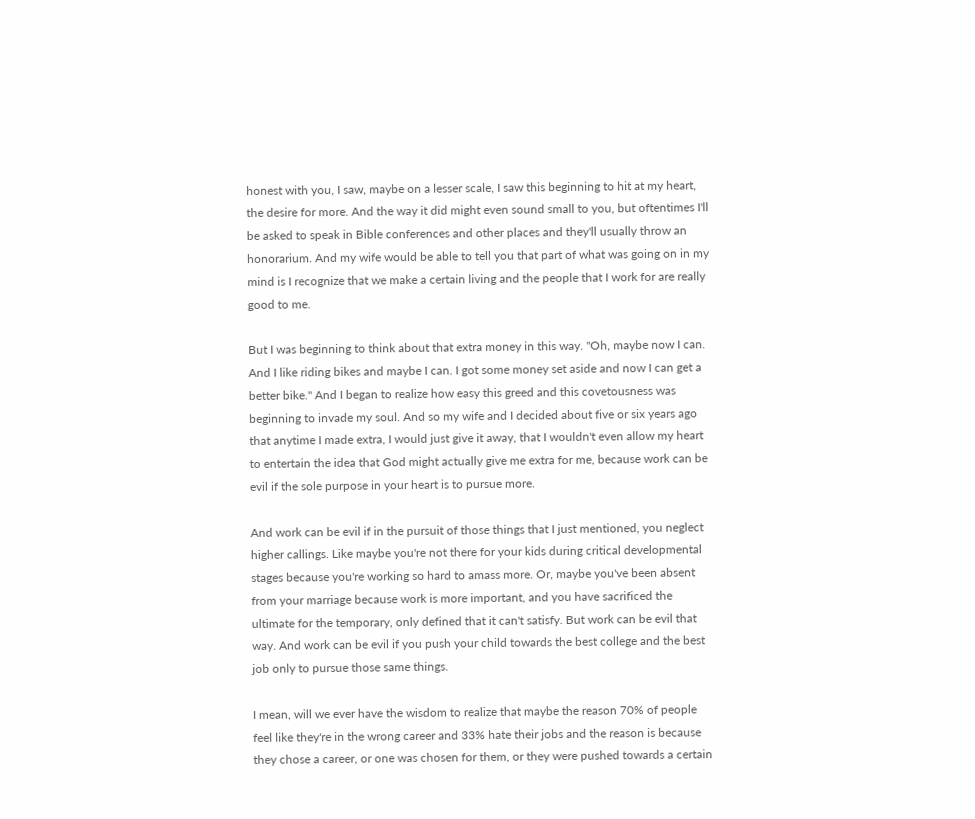honest with you, I saw, maybe on a lesser scale, I saw this beginning to hit at my heart, the desire for more. And the way it did might even sound small to you, but oftentimes I'll be asked to speak in Bible conferences and other places and they'll usually throw an honorarium. And my wife would be able to tell you that part of what was going on in my mind is I recognize that we make a certain living and the people that I work for are really good to me.

But I was beginning to think about that extra money in this way. "Oh, maybe now I can. And I like riding bikes and maybe I can. I got some money set aside and now I can get a better bike." And I began to realize how easy this greed and this covetousness was beginning to invade my soul. And so my wife and I decided about five or six years ago that anytime I made extra, I would just give it away, that I wouldn't even allow my heart to entertain the idea that God might actually give me extra for me, because work can be evil if the sole purpose in your heart is to pursue more.

And work can be evil if in the pursuit of those things that I just mentioned, you neglect higher callings. Like maybe you're not there for your kids during critical developmental stages because you're working so hard to amass more. Or, maybe you've been absent from your marriage because work is more important, and you have sacrificed the ultimate for the temporary, only defined that it can't satisfy. But work can be evil that way. And work can be evil if you push your child towards the best college and the best job only to pursue those same things.

I mean, will we ever have the wisdom to realize that maybe the reason 70% of people feel like they're in the wrong career and 33% hate their jobs and the reason is because they chose a career, or one was chosen for them, or they were pushed towards a certain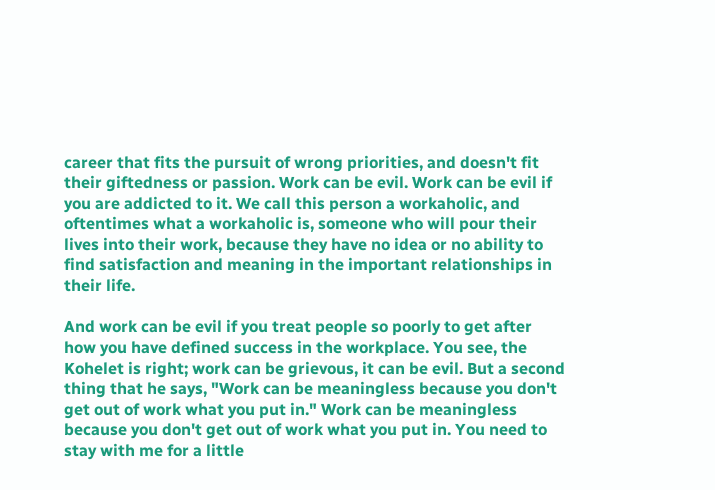career that fits the pursuit of wrong priorities, and doesn't fit their giftedness or passion. Work can be evil. Work can be evil if you are addicted to it. We call this person a workaholic, and oftentimes what a workaholic is, someone who will pour their lives into their work, because they have no idea or no ability to find satisfaction and meaning in the important relationships in their life.

And work can be evil if you treat people so poorly to get after how you have defined success in the workplace. You see, the Kohelet is right; work can be grievous, it can be evil. But a second thing that he says, "Work can be meaningless because you don't get out of work what you put in." Work can be meaningless because you don't get out of work what you put in. You need to stay with me for a little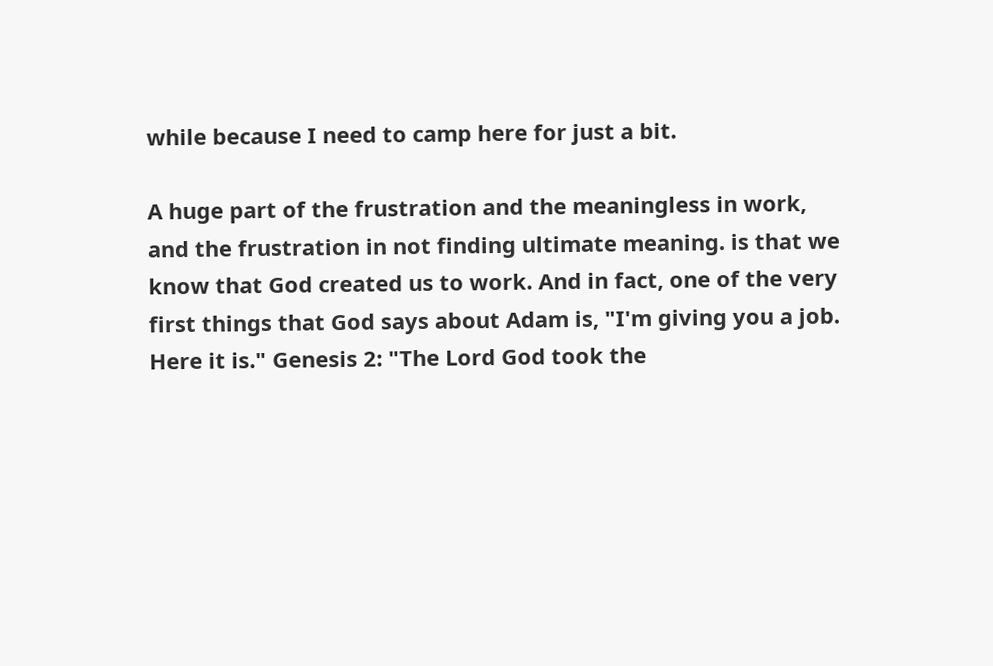while because I need to camp here for just a bit.

A huge part of the frustration and the meaningless in work, and the frustration in not finding ultimate meaning. is that we know that God created us to work. And in fact, one of the very first things that God says about Adam is, "I'm giving you a job. Here it is." Genesis 2: "The Lord God took the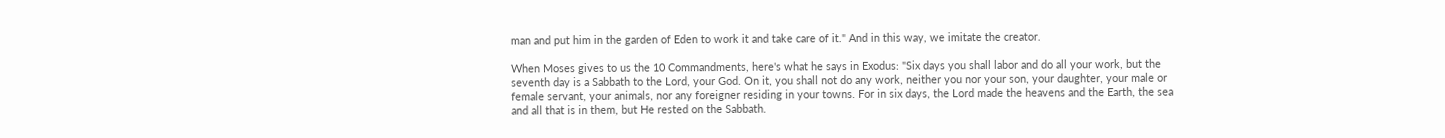man and put him in the garden of Eden to work it and take care of it." And in this way, we imitate the creator.

When Moses gives to us the 10 Commandments, here's what he says in Exodus: "Six days you shall labor and do all your work, but the seventh day is a Sabbath to the Lord, your God. On it, you shall not do any work, neither you nor your son, your daughter, your male or female servant, your animals, nor any foreigner residing in your towns. For in six days, the Lord made the heavens and the Earth, the sea and all that is in them, but He rested on the Sabbath.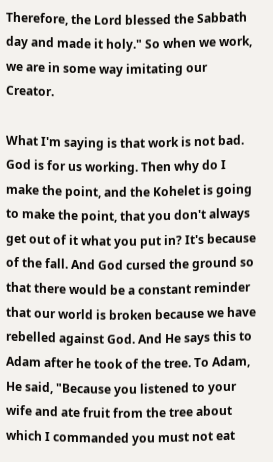Therefore, the Lord blessed the Sabbath day and made it holy." So when we work, we are in some way imitating our Creator.

What I'm saying is that work is not bad. God is for us working. Then why do I make the point, and the Kohelet is going to make the point, that you don't always get out of it what you put in? It's because of the fall. And God cursed the ground so that there would be a constant reminder that our world is broken because we have rebelled against God. And He says this to Adam after he took of the tree. To Adam, He said, "Because you listened to your wife and ate fruit from the tree about which I commanded you must not eat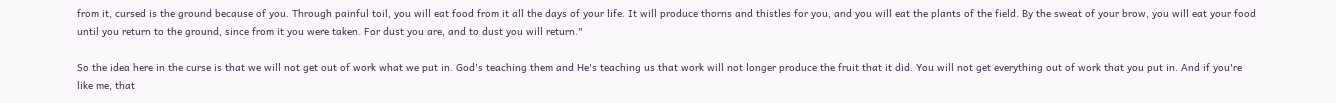from it, cursed is the ground because of you. Through painful toil, you will eat food from it all the days of your life. It will produce thorns and thistles for you, and you will eat the plants of the field. By the sweat of your brow, you will eat your food until you return to the ground, since from it you were taken. For dust you are, and to dust you will return."

So the idea here in the curse is that we will not get out of work what we put in. God's teaching them and He's teaching us that work will not longer produce the fruit that it did. You will not get everything out of work that you put in. And if you're like me, that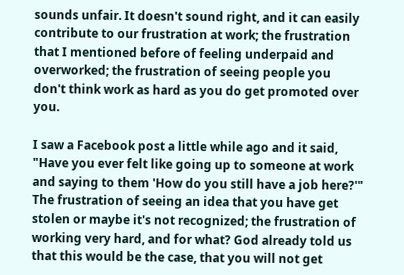sounds unfair. It doesn't sound right, and it can easily contribute to our frustration at work; the frustration that I mentioned before of feeling underpaid and overworked; the frustration of seeing people you don't think work as hard as you do get promoted over you.

I saw a Facebook post a little while ago and it said, "Have you ever felt like going up to someone at work and saying to them 'How do you still have a job here?'" The frustration of seeing an idea that you have get stolen or maybe it's not recognized; the frustration of working very hard, and for what? God already told us that this would be the case, that you will not get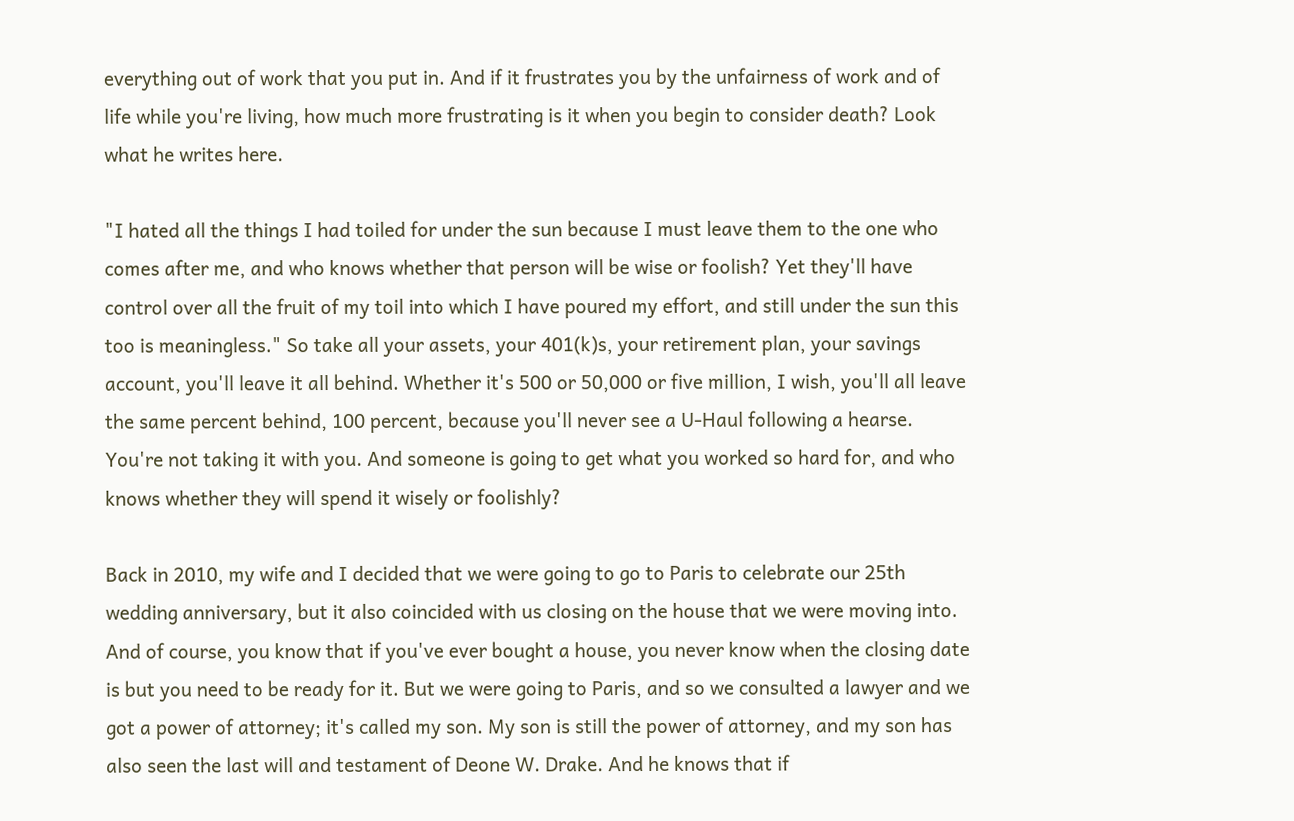everything out of work that you put in. And if it frustrates you by the unfairness of work and of life while you're living, how much more frustrating is it when you begin to consider death? Look what he writes here.

"I hated all the things I had toiled for under the sun because I must leave them to the one who comes after me, and who knows whether that person will be wise or foolish? Yet they'll have control over all the fruit of my toil into which I have poured my effort, and still under the sun this too is meaningless." So take all your assets, your 401(k)s, your retirement plan, your savings account, you'll leave it all behind. Whether it's 500 or 50,000 or five million, I wish, you'll all leave the same percent behind, 100 percent, because you'll never see a U-Haul following a hearse. You're not taking it with you. And someone is going to get what you worked so hard for, and who knows whether they will spend it wisely or foolishly?

Back in 2010, my wife and I decided that we were going to go to Paris to celebrate our 25th wedding anniversary, but it also coincided with us closing on the house that we were moving into. And of course, you know that if you've ever bought a house, you never know when the closing date is but you need to be ready for it. But we were going to Paris, and so we consulted a lawyer and we got a power of attorney; it's called my son. My son is still the power of attorney, and my son has also seen the last will and testament of Deone W. Drake. And he knows that if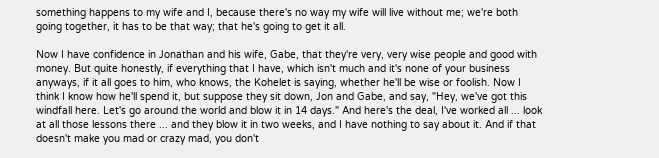something happens to my wife and I, because there's no way my wife will live without me; we're both going together, it has to be that way; that he's going to get it all.

Now I have confidence in Jonathan and his wife, Gabe, that they're very, very wise people and good with money. But quite honestly, if everything that I have, which isn't much and it's none of your business anyways, if it all goes to him, who knows, the Kohelet is saying, whether he'll be wise or foolish. Now I think I know how he'll spend it, but suppose they sit down, Jon and Gabe, and say, "Hey, we've got this windfall here. Let's go around the world and blow it in 14 days." And here's the deal, I've worked all ... look at all those lessons there ... and they blow it in two weeks, and I have nothing to say about it. And if that doesn't make you mad or crazy mad, you don't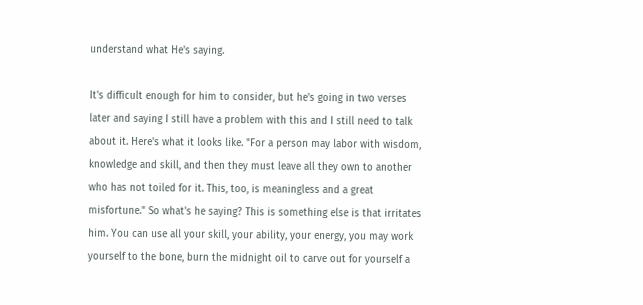understand what He's saying.

It's difficult enough for him to consider, but he's going in two verses later and saying I still have a problem with this and I still need to talk about it. Here's what it looks like. "For a person may labor with wisdom, knowledge and skill, and then they must leave all they own to another who has not toiled for it. This, too, is meaningless and a great misfortune." So what's he saying? This is something else is that irritates him. You can use all your skill, your ability, your energy, you may work yourself to the bone, burn the midnight oil to carve out for yourself a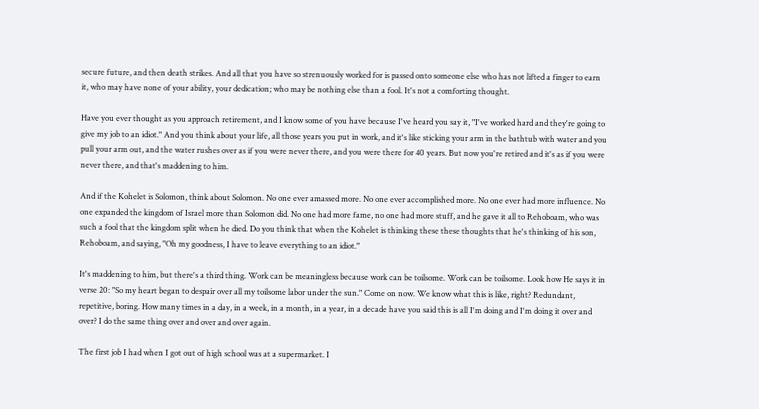secure future, and then death strikes. And all that you have so strenuously worked for is passed onto someone else who has not lifted a finger to earn it, who may have none of your ability, your dedication; who may be nothing else than a fool. It's not a comforting thought.

Have you ever thought as you approach retirement, and I know some of you have because I've heard you say it, "I've worked hard and they're going to give my job to an idiot." And you think about your life, all those years you put in work, and it's like sticking your arm in the bathtub with water and you pull your arm out, and the water rushes over as if you were never there, and you were there for 40 years. But now you're retired and it's as if you were never there, and that's maddening to him.

And if the Kohelet is Solomon, think about Solomon. No one ever amassed more. No one ever accomplished more. No one ever had more influence. No one expanded the kingdom of Israel more than Solomon did. No one had more fame, no one had more stuff, and he gave it all to Rehoboam, who was such a fool that the kingdom split when he died. Do you think that when the Kohelet is thinking these these thoughts that he's thinking of his son, Rehoboam, and saying, "Oh my goodness, I have to leave everything to an idiot."

It's maddening to him, but there's a third thing. Work can be meaningless because work can be toilsome. Work can be toilsome. Look how He says it in verse 20: "So my heart began to despair over all my toilsome labor under the sun." Come on now. We know what this is like, right? Redundant, repetitive, boring. How many times in a day, in a week, in a month, in a year, in a decade have you said this is all I'm doing and I'm doing it over and over? I do the same thing over and over and over again.

The first job I had when I got out of high school was at a supermarket. I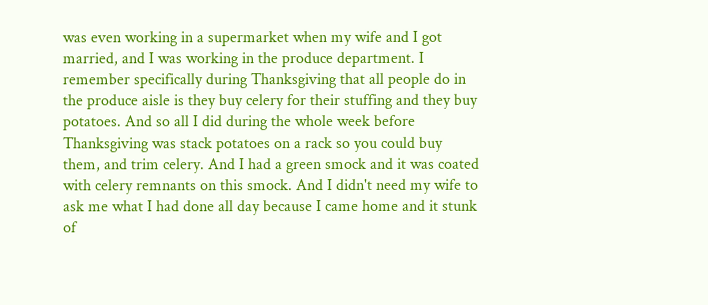was even working in a supermarket when my wife and I got married, and I was working in the produce department. I remember specifically during Thanksgiving that all people do in the produce aisle is they buy celery for their stuffing and they buy potatoes. And so all I did during the whole week before Thanksgiving was stack potatoes on a rack so you could buy them, and trim celery. And I had a green smock and it was coated with celery remnants on this smock. And I didn't need my wife to ask me what I had done all day because I came home and it stunk of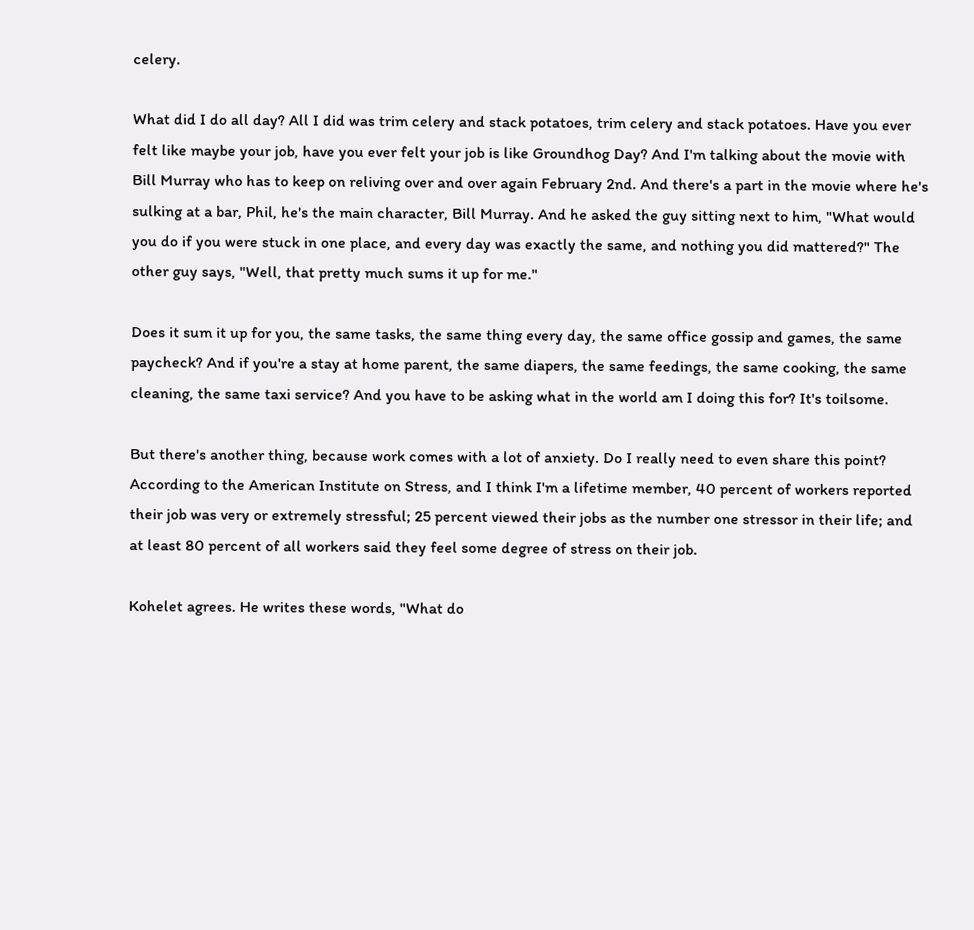celery.

What did I do all day? All I did was trim celery and stack potatoes, trim celery and stack potatoes. Have you ever felt like maybe your job, have you ever felt your job is like Groundhog Day? And I'm talking about the movie with Bill Murray who has to keep on reliving over and over again February 2nd. And there's a part in the movie where he's sulking at a bar, Phil, he's the main character, Bill Murray. And he asked the guy sitting next to him, "What would you do if you were stuck in one place, and every day was exactly the same, and nothing you did mattered?" The other guy says, "Well, that pretty much sums it up for me."

Does it sum it up for you, the same tasks, the same thing every day, the same office gossip and games, the same paycheck? And if you're a stay at home parent, the same diapers, the same feedings, the same cooking, the same cleaning, the same taxi service? And you have to be asking what in the world am I doing this for? It's toilsome.

But there's another thing, because work comes with a lot of anxiety. Do I really need to even share this point? According to the American Institute on Stress, and I think I'm a lifetime member, 40 percent of workers reported their job was very or extremely stressful; 25 percent viewed their jobs as the number one stressor in their life; and at least 80 percent of all workers said they feel some degree of stress on their job.

Kohelet agrees. He writes these words, "What do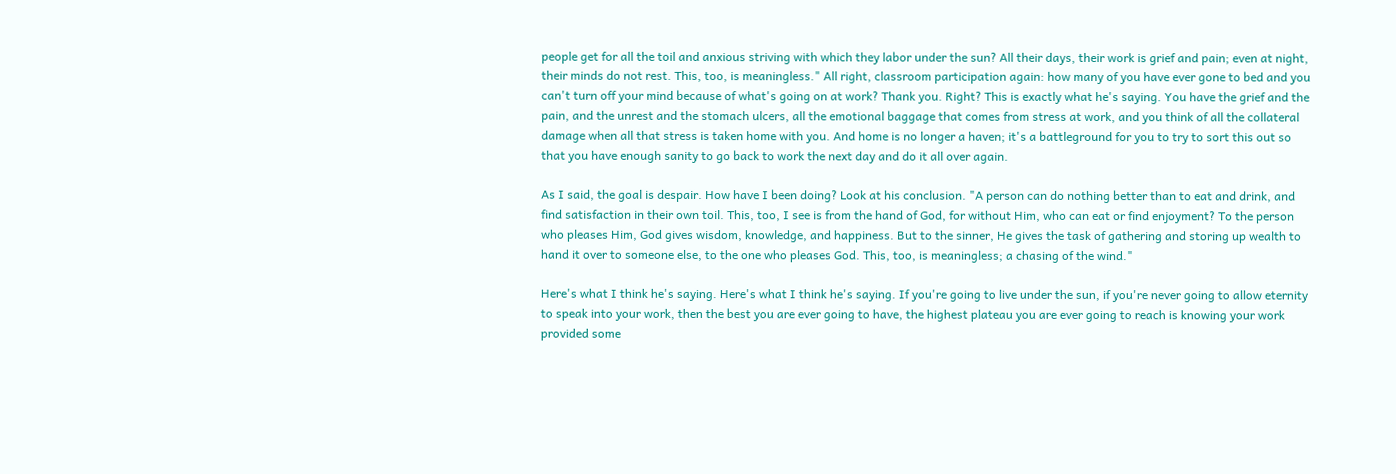people get for all the toil and anxious striving with which they labor under the sun? All their days, their work is grief and pain; even at night, their minds do not rest. This, too, is meaningless." All right, classroom participation again: how many of you have ever gone to bed and you can't turn off your mind because of what's going on at work? Thank you. Right? This is exactly what he's saying. You have the grief and the pain, and the unrest and the stomach ulcers, all the emotional baggage that comes from stress at work, and you think of all the collateral damage when all that stress is taken home with you. And home is no longer a haven; it's a battleground for you to try to sort this out so that you have enough sanity to go back to work the next day and do it all over again.

As I said, the goal is despair. How have I been doing? Look at his conclusion. "A person can do nothing better than to eat and drink, and find satisfaction in their own toil. This, too, I see is from the hand of God, for without Him, who can eat or find enjoyment? To the person who pleases Him, God gives wisdom, knowledge, and happiness. But to the sinner, He gives the task of gathering and storing up wealth to hand it over to someone else, to the one who pleases God. This, too, is meaningless; a chasing of the wind."

Here's what I think he's saying. Here's what I think he's saying. If you're going to live under the sun, if you're never going to allow eternity to speak into your work, then the best you are ever going to have, the highest plateau you are ever going to reach is knowing your work provided some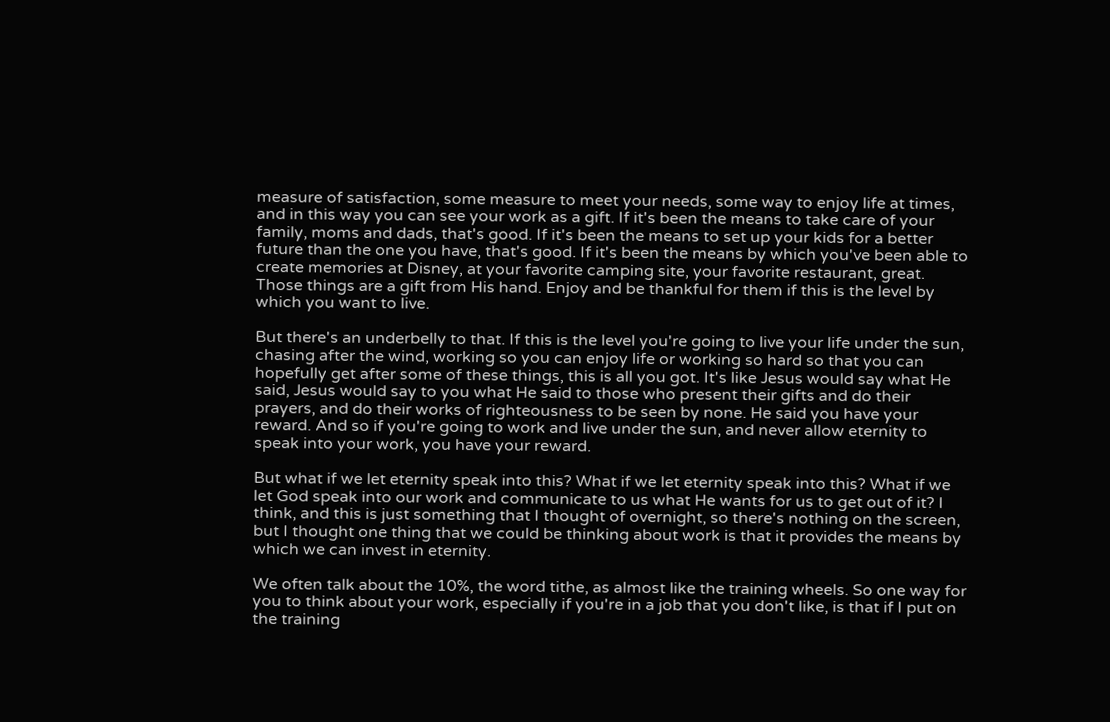measure of satisfaction, some measure to meet your needs, some way to enjoy life at times, and in this way you can see your work as a gift. If it's been the means to take care of your family, moms and dads, that's good. If it's been the means to set up your kids for a better future than the one you have, that's good. If it's been the means by which you've been able to create memories at Disney, at your favorite camping site, your favorite restaurant, great. Those things are a gift from His hand. Enjoy and be thankful for them if this is the level by which you want to live.

But there's an underbelly to that. If this is the level you're going to live your life under the sun, chasing after the wind, working so you can enjoy life or working so hard so that you can hopefully get after some of these things, this is all you got. It's like Jesus would say what He said, Jesus would say to you what He said to those who present their gifts and do their prayers, and do their works of righteousness to be seen by none. He said you have your reward. And so if you're going to work and live under the sun, and never allow eternity to speak into your work, you have your reward.

But what if we let eternity speak into this? What if we let eternity speak into this? What if we let God speak into our work and communicate to us what He wants for us to get out of it? I think, and this is just something that I thought of overnight, so there's nothing on the screen, but I thought one thing that we could be thinking about work is that it provides the means by which we can invest in eternity.

We often talk about the 10%, the word tithe, as almost like the training wheels. So one way for you to think about your work, especially if you're in a job that you don't like, is that if I put on the training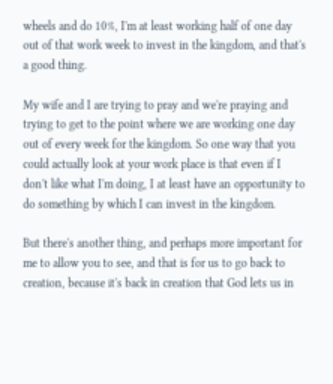wheels and do 10%, I'm at least working half of one day out of that work week to invest in the kingdom, and that's a good thing.

My wife and I are trying to pray and we're praying and trying to get to the point where we are working one day out of every week for the kingdom. So one way that you could actually look at your work place is that even if I don't like what I'm doing, I at least have an opportunity to do something by which I can invest in the kingdom.

But there's another thing, and perhaps more important for me to allow you to see, and that is for us to go back to creation, because it's back in creation that God lets us in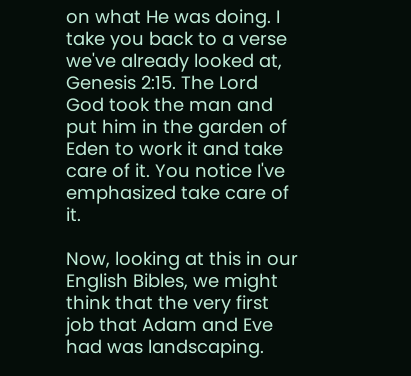on what He was doing. I take you back to a verse we've already looked at, Genesis 2:15. The Lord God took the man and put him in the garden of Eden to work it and take care of it. You notice I've emphasized take care of it.

Now, looking at this in our English Bibles, we might think that the very first job that Adam and Eve had was landscaping.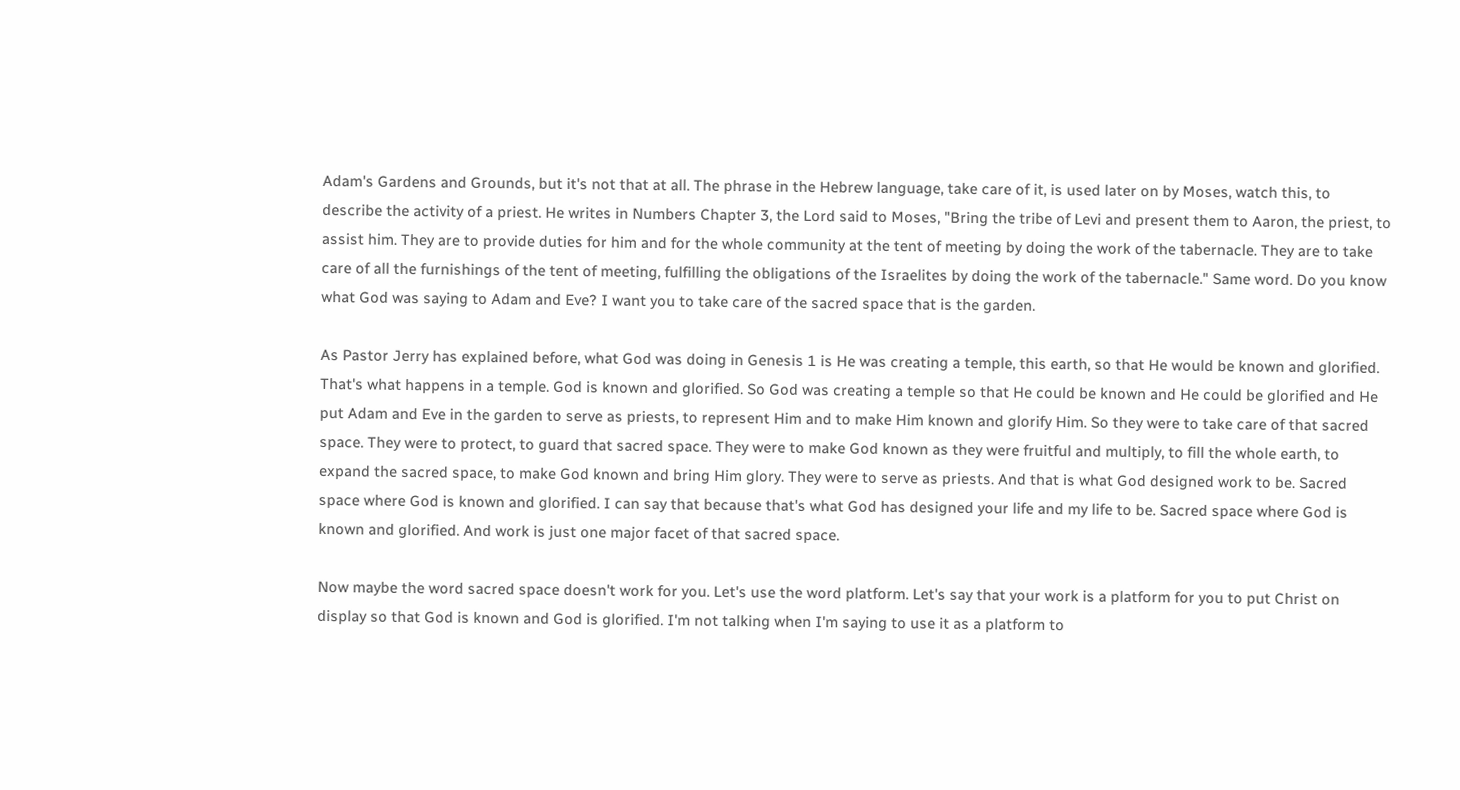Adam's Gardens and Grounds, but it's not that at all. The phrase in the Hebrew language, take care of it, is used later on by Moses, watch this, to describe the activity of a priest. He writes in Numbers Chapter 3, the Lord said to Moses, "Bring the tribe of Levi and present them to Aaron, the priest, to assist him. They are to provide duties for him and for the whole community at the tent of meeting by doing the work of the tabernacle. They are to take care of all the furnishings of the tent of meeting, fulfilling the obligations of the Israelites by doing the work of the tabernacle." Same word. Do you know what God was saying to Adam and Eve? I want you to take care of the sacred space that is the garden.

As Pastor Jerry has explained before, what God was doing in Genesis 1 is He was creating a temple, this earth, so that He would be known and glorified. That's what happens in a temple. God is known and glorified. So God was creating a temple so that He could be known and He could be glorified and He put Adam and Eve in the garden to serve as priests, to represent Him and to make Him known and glorify Him. So they were to take care of that sacred space. They were to protect, to guard that sacred space. They were to make God known as they were fruitful and multiply, to fill the whole earth, to expand the sacred space, to make God known and bring Him glory. They were to serve as priests. And that is what God designed work to be. Sacred space where God is known and glorified. I can say that because that's what God has designed your life and my life to be. Sacred space where God is known and glorified. And work is just one major facet of that sacred space.

Now maybe the word sacred space doesn't work for you. Let's use the word platform. Let's say that your work is a platform for you to put Christ on display so that God is known and God is glorified. I'm not talking when I'm saying to use it as a platform to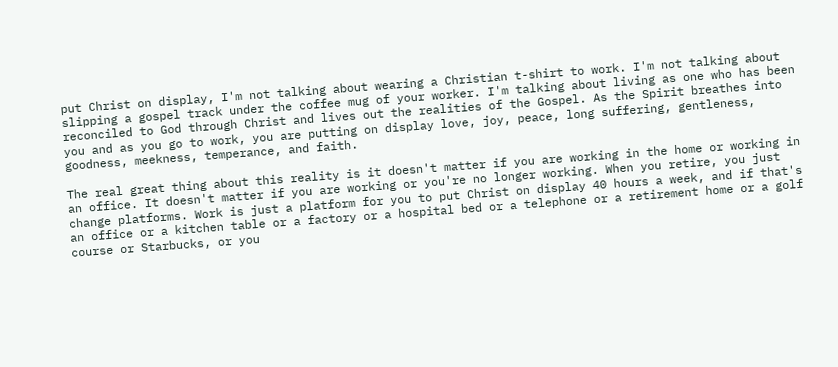put Christ on display, I'm not talking about wearing a Christian t-shirt to work. I'm not talking about slipping a gospel track under the coffee mug of your worker. I'm talking about living as one who has been reconciled to God through Christ and lives out the realities of the Gospel. As the Spirit breathes into you and as you go to work, you are putting on display love, joy, peace, long suffering, gentleness, goodness, meekness, temperance, and faith.

The real great thing about this reality is it doesn't matter if you are working in the home or working in an office. It doesn't matter if you are working or you're no longer working. When you retire, you just change platforms. Work is just a platform for you to put Christ on display 40 hours a week, and if that's an office or a kitchen table or a factory or a hospital bed or a telephone or a retirement home or a golf course or Starbucks, or you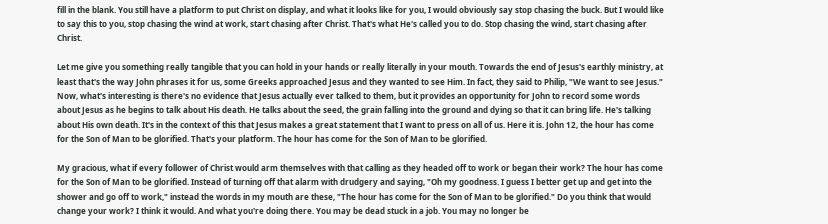fill in the blank. You still have a platform to put Christ on display, and what it looks like for you, I would obviously say stop chasing the buck. But I would like to say this to you, stop chasing the wind at work, start chasing after Christ. That's what He's called you to do. Stop chasing the wind, start chasing after Christ.

Let me give you something really tangible that you can hold in your hands or really literally in your mouth. Towards the end of Jesus's earthly ministry, at least that's the way John phrases it for us, some Greeks approached Jesus and they wanted to see Him. In fact, they said to Philip, "We want to see Jesus." Now, what's interesting is there's no evidence that Jesus actually ever talked to them, but it provides an opportunity for John to record some words about Jesus as he begins to talk about His death. He talks about the seed, the grain falling into the ground and dying so that it can bring life. He's talking about His own death. It's in the context of this that Jesus makes a great statement that I want to press on all of us. Here it is. John 12, the hour has come for the Son of Man to be glorified. That's your platform. The hour has come for the Son of Man to be glorified.

My gracious, what if every follower of Christ would arm themselves with that calling as they headed off to work or began their work? The hour has come for the Son of Man to be glorified. Instead of turning off that alarm with drudgery and saying, "Oh my goodness. I guess I better get up and get into the shower and go off to work," instead the words in my mouth are these, "The hour has come for the Son of Man to be glorified." Do you think that would change your work? I think it would. And what you're doing there. You may be dead stuck in a job. You may no longer be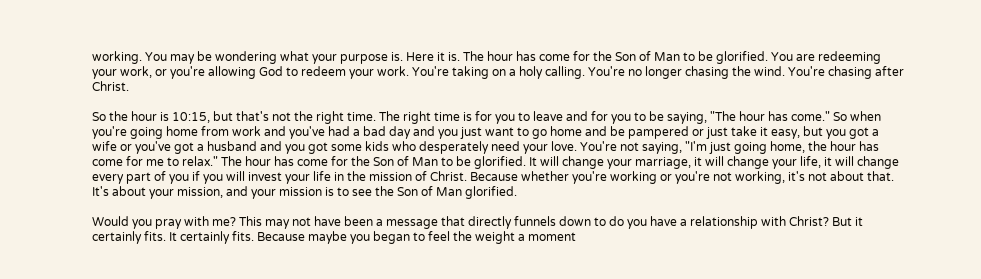working. You may be wondering what your purpose is. Here it is. The hour has come for the Son of Man to be glorified. You are redeeming your work, or you're allowing God to redeem your work. You're taking on a holy calling. You're no longer chasing the wind. You're chasing after Christ.

So the hour is 10:15, but that's not the right time. The right time is for you to leave and for you to be saying, "The hour has come." So when you're going home from work and you've had a bad day and you just want to go home and be pampered or just take it easy, but you got a wife or you've got a husband and you got some kids who desperately need your love. You're not saying, "I'm just going home, the hour has come for me to relax." The hour has come for the Son of Man to be glorified. It will change your marriage, it will change your life, it will change every part of you if you will invest your life in the mission of Christ. Because whether you're working or you're not working, it's not about that. It's about your mission, and your mission is to see the Son of Man glorified.

Would you pray with me? This may not have been a message that directly funnels down to do you have a relationship with Christ? But it certainly fits. It certainly fits. Because maybe you began to feel the weight a moment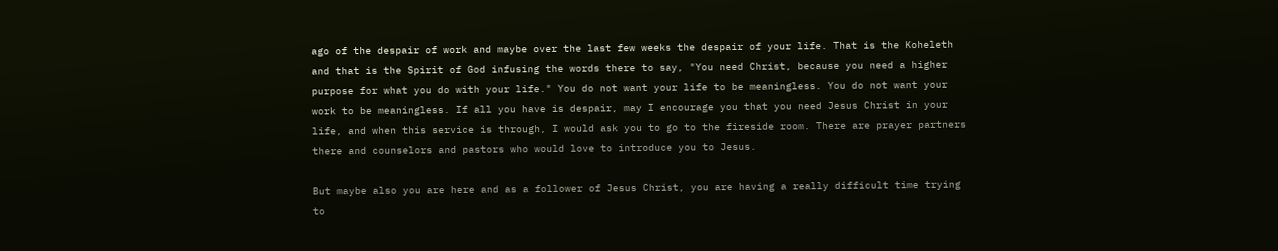ago of the despair of work and maybe over the last few weeks the despair of your life. That is the Koheleth and that is the Spirit of God infusing the words there to say, "You need Christ, because you need a higher purpose for what you do with your life." You do not want your life to be meaningless. You do not want your work to be meaningless. If all you have is despair, may I encourage you that you need Jesus Christ in your life, and when this service is through, I would ask you to go to the fireside room. There are prayer partners there and counselors and pastors who would love to introduce you to Jesus.

But maybe also you are here and as a follower of Jesus Christ, you are having a really difficult time trying to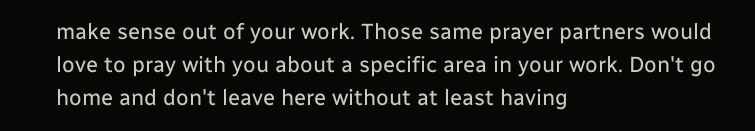make sense out of your work. Those same prayer partners would love to pray with you about a specific area in your work. Don't go home and don't leave here without at least having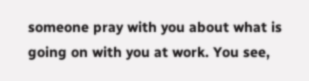someone pray with you about what is going on with you at work. You see,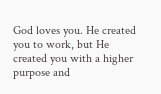God loves you. He created you to work, but He created you with a higher purpose and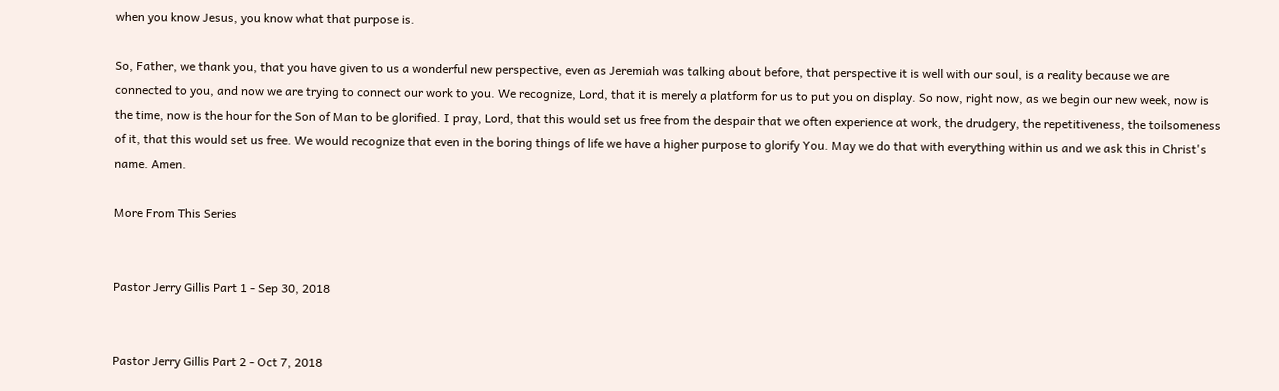when you know Jesus, you know what that purpose is.

So, Father, we thank you, that you have given to us a wonderful new perspective, even as Jeremiah was talking about before, that perspective it is well with our soul, is a reality because we are connected to you, and now we are trying to connect our work to you. We recognize, Lord, that it is merely a platform for us to put you on display. So now, right now, as we begin our new week, now is the time, now is the hour for the Son of Man to be glorified. I pray, Lord, that this would set us free from the despair that we often experience at work, the drudgery, the repetitiveness, the toilsomeness of it, that this would set us free. We would recognize that even in the boring things of life we have a higher purpose to glorify You. May we do that with everything within us and we ask this in Christ's name. Amen.

More From This Series


Pastor Jerry Gillis Part 1 - Sep 30, 2018


Pastor Jerry Gillis Part 2 - Oct 7, 2018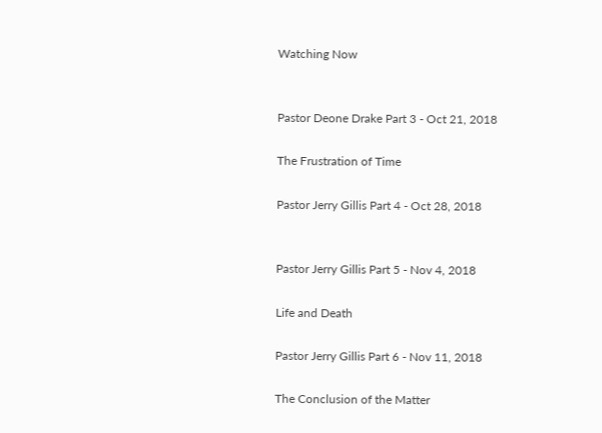Watching Now


Pastor Deone Drake Part 3 - Oct 21, 2018

The Frustration of Time

Pastor Jerry Gillis Part 4 - Oct 28, 2018


Pastor Jerry Gillis Part 5 - Nov 4, 2018

Life and Death

Pastor Jerry Gillis Part 6 - Nov 11, 2018

The Conclusion of the Matter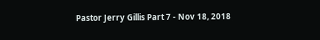Pastor Jerry Gillis Part 7 - Nov 18, 2018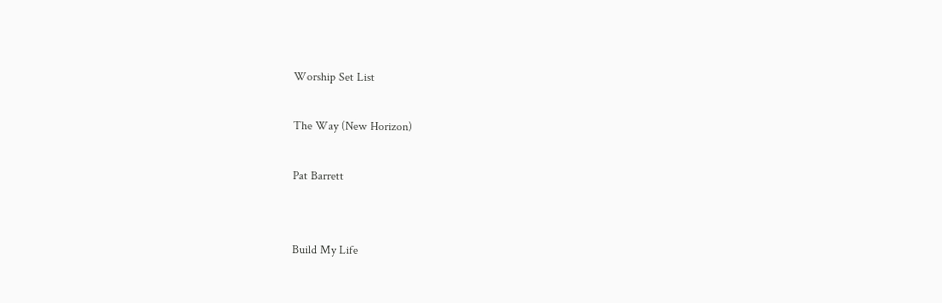Worship Set List

The Way (New Horizon)

Pat Barrett


Build My Life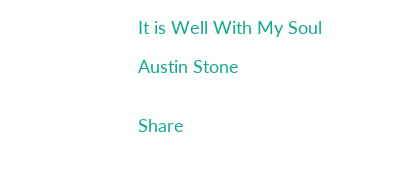It is Well With My Soul

Austin Stone


Share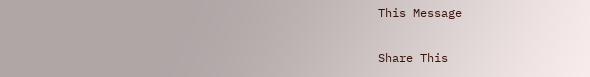This Message

Share This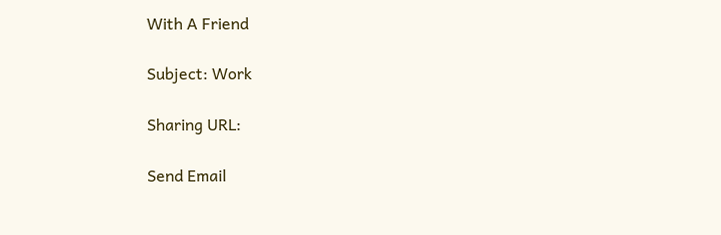With A Friend

Subject: Work

Sharing URL:

Send Email